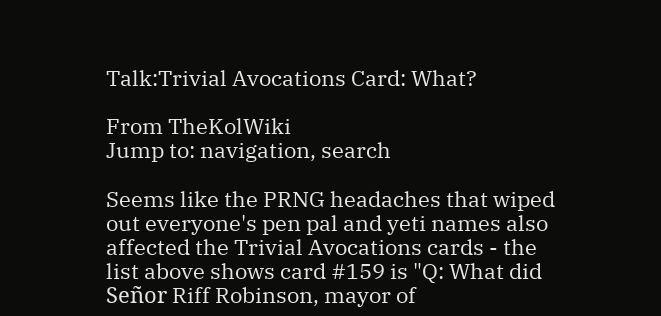Talk:Trivial Avocations Card: What?

From TheKolWiki
Jump to: navigation, search

Seems like the PRNG headaches that wiped out everyone's pen pal and yeti names also affected the Trivial Avocations cards - the list above shows card #159 is "Q: What did Señor Riff Robinson, mayor of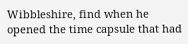Wibbleshire, find when he opened the time capsule that had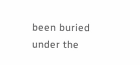been buried under the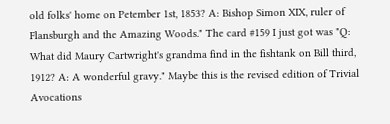old folks' home on Petember 1st, 1853? A: Bishop Simon XIX, ruler of Flansburgh and the Amazing Woods." The card #159 I just got was "Q: What did Maury Cartwright's grandma find in the fishtank on Bill third, 1912? A: A wonderful gravy." Maybe this is the revised edition of Trivial Avocations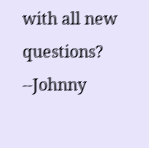with all new questions? --Johnny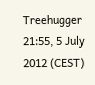Treehugger 21:55, 5 July 2012 (CEST)